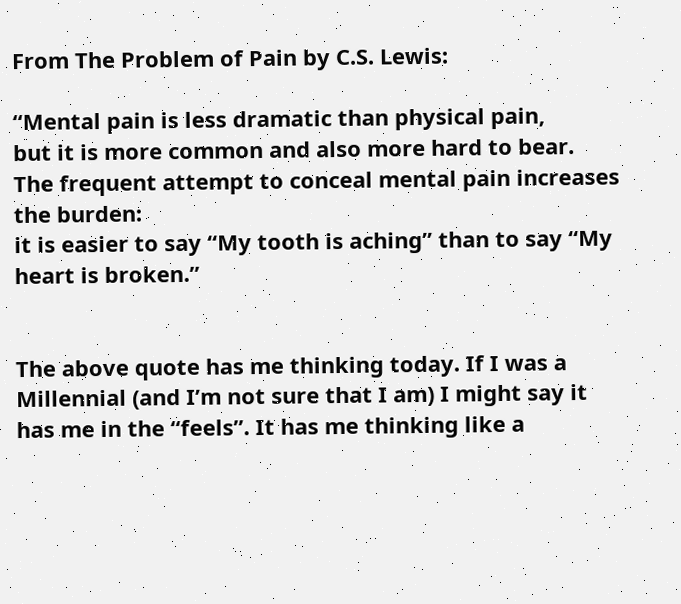From The Problem of Pain by C.S. Lewis:

“Mental pain is less dramatic than physical pain,
but it is more common and also more hard to bear.
The frequent attempt to conceal mental pain increases the burden:
it is easier to say “My tooth is aching” than to say “My heart is broken.”


The above quote has me thinking today. If I was a Millennial (and I’m not sure that I am) I might say it has me in the “feels”. It has me thinking like a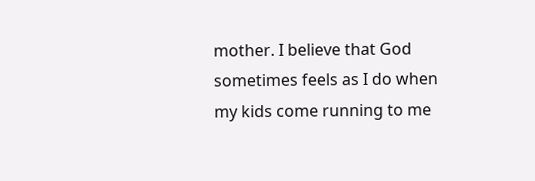mother. I believe that God sometimes feels as I do when my kids come running to me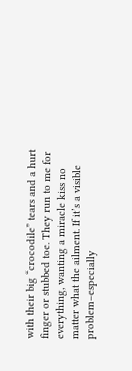with their big “crocodile” tears and a hurt finger or stubbed toe. They run to me for everything, wanting a miracle kiss no matter what the ailment. If it’s a visible problem–especially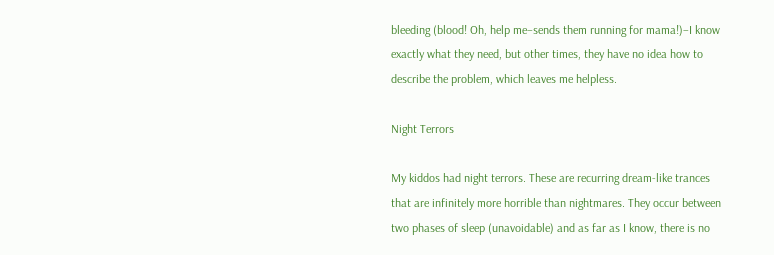bleeding (blood! Oh, help me–sends them running for mama!)–I know exactly what they need, but other times, they have no idea how to describe the problem, which leaves me helpless.

Night Terrors

My kiddos had night terrors. These are recurring dream-like trances that are infinitely more horrible than nightmares. They occur between two phases of sleep (unavoidable) and as far as I know, there is no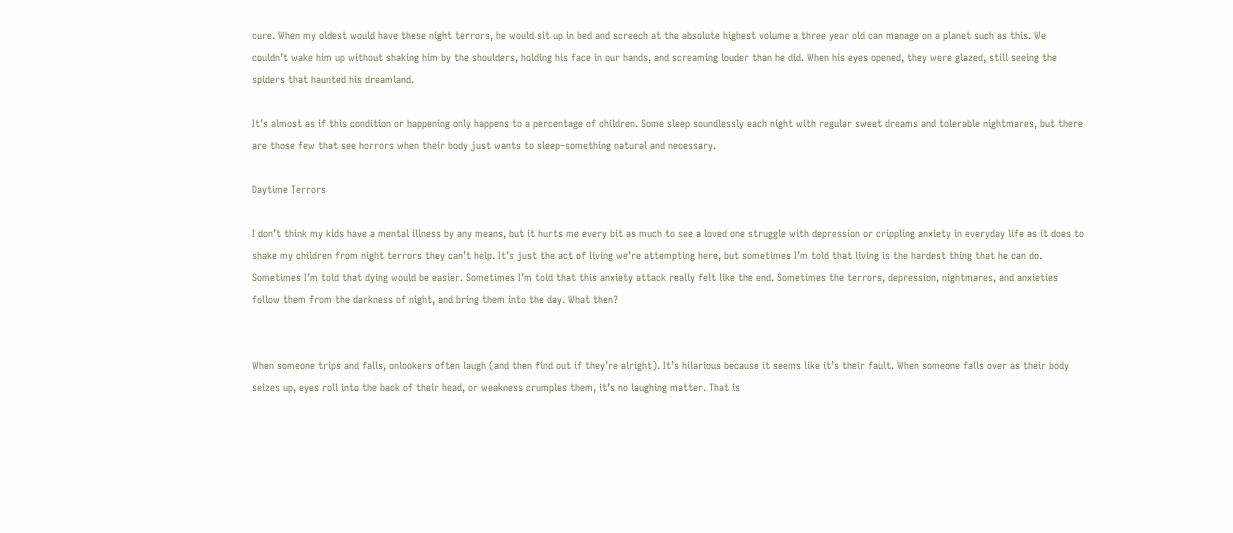cure. When my oldest would have these night terrors, he would sit up in bed and screech at the absolute highest volume a three year old can manage on a planet such as this. We couldn’t wake him up without shaking him by the shoulders, holding his face in our hands, and screaming louder than he did. When his eyes opened, they were glazed, still seeing the spiders that haunted his dreamland.

It’s almost as if this condition or happening only happens to a percentage of children. Some sleep soundlessly each night with regular sweet dreams and tolerable nightmares, but there are those few that see horrors when their body just wants to sleep–something natural and necessary.

Daytime Terrors

I don’t think my kids have a mental illness by any means, but it hurts me every bit as much to see a loved one struggle with depression or crippling anxiety in everyday life as it does to shake my children from night terrors they can’t help. It’s just the act of living we’re attempting here, but sometimes I’m told that living is the hardest thing that he can do. Sometimes I’m told that dying would be easier. Sometimes I’m told that this anxiety attack really felt like the end. Sometimes the terrors, depression, nightmares, and anxieties follow them from the darkness of night, and bring them into the day. What then?


When someone trips and falls, onlookers often laugh (and then find out if they’re alright). It’s hilarious because it seems like it’s their fault. When someone falls over as their body seizes up, eyes roll into the back of their head, or weakness crumples them, it’s no laughing matter. That is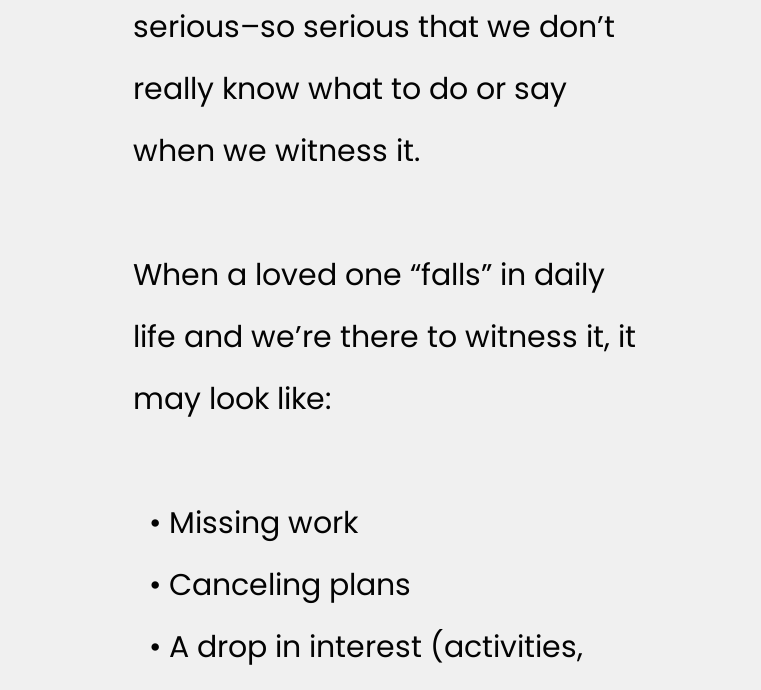serious–so serious that we don’t really know what to do or say when we witness it.

When a loved one “falls” in daily life and we’re there to witness it, it may look like:

  • Missing work
  • Canceling plans
  • A drop in interest (activities,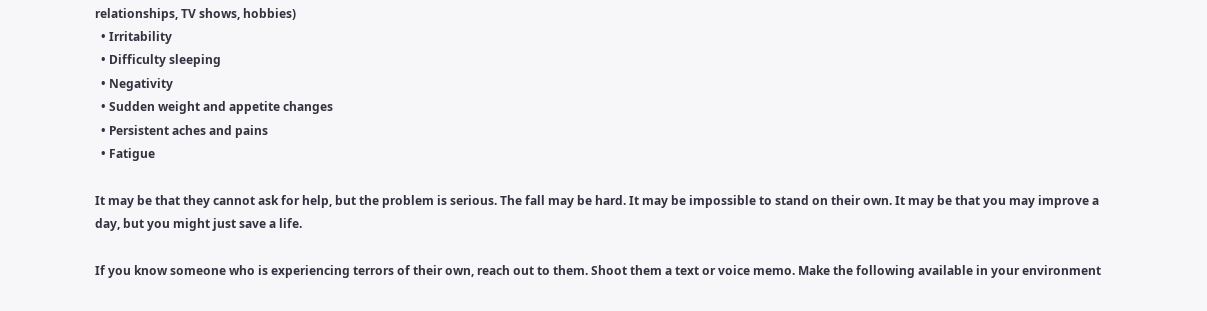relationships, TV shows, hobbies)
  • Irritability
  • Difficulty sleeping
  • Negativity
  • Sudden weight and appetite changes
  • Persistent aches and pains
  • Fatigue

It may be that they cannot ask for help, but the problem is serious. The fall may be hard. It may be impossible to stand on their own. It may be that you may improve a day, but you might just save a life.

If you know someone who is experiencing terrors of their own, reach out to them. Shoot them a text or voice memo. Make the following available in your environment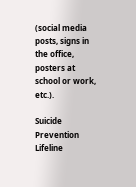(social media posts, signs in the office, posters at school or work, etc.).

Suicide Prevention Lifeline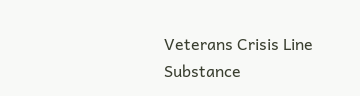Veterans Crisis Line
Substance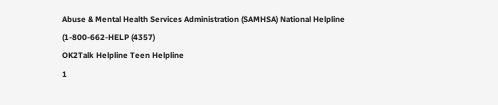Abuse & Mental Health Services Administration (SAMHSA) National Helpline
(1-800-662-HELP (4357)
OK2Talk Helpline Teen Helpline
1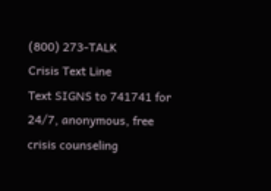(800) 273-TALK
Crisis Text Line
Text SIGNS to 741741 for 24/7, anonymous, free crisis counseling